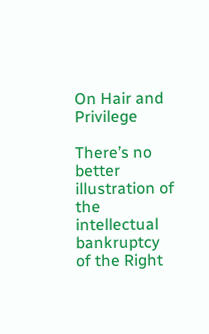On Hair and Privilege

There’s no better illustration of the intellectual bankruptcy of the Right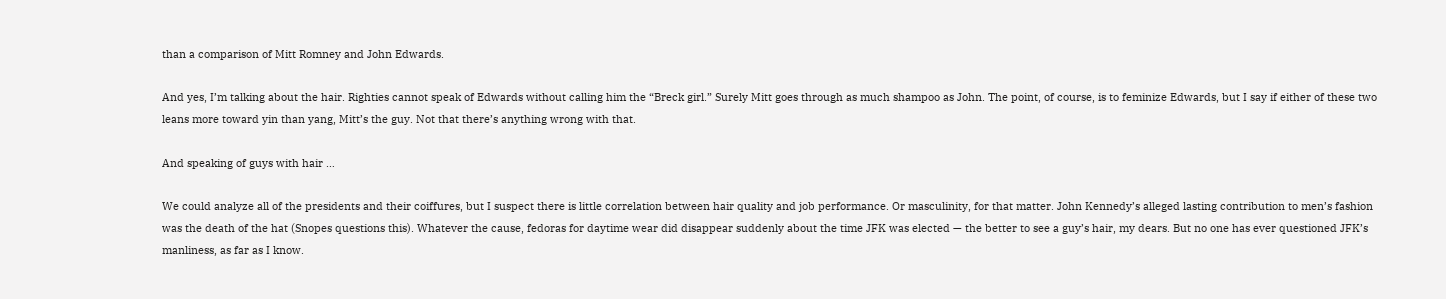than a comparison of Mitt Romney and John Edwards.

And yes, I’m talking about the hair. Righties cannot speak of Edwards without calling him the “Breck girl.” Surely Mitt goes through as much shampoo as John. The point, of course, is to feminize Edwards, but I say if either of these two leans more toward yin than yang, Mitt’s the guy. Not that there’s anything wrong with that.

And speaking of guys with hair …

We could analyze all of the presidents and their coiffures, but I suspect there is little correlation between hair quality and job performance. Or masculinity, for that matter. John Kennedy’s alleged lasting contribution to men’s fashion was the death of the hat (Snopes questions this). Whatever the cause, fedoras for daytime wear did disappear suddenly about the time JFK was elected — the better to see a guy’s hair, my dears. But no one has ever questioned JFK’s manliness, as far as I know.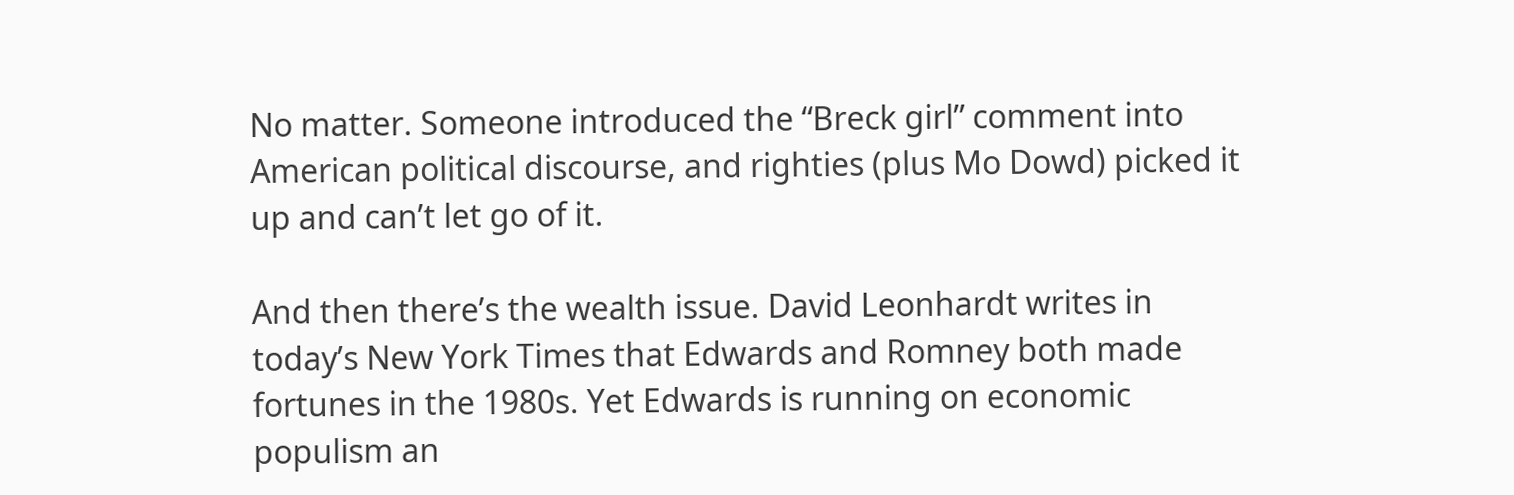No matter. Someone introduced the “Breck girl” comment into American political discourse, and righties (plus Mo Dowd) picked it up and can’t let go of it.

And then there’s the wealth issue. David Leonhardt writes in today’s New York Times that Edwards and Romney both made fortunes in the 1980s. Yet Edwards is running on economic populism an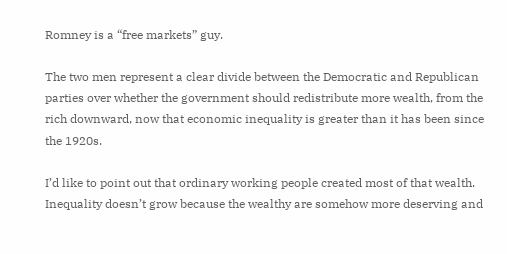Romney is a “free markets” guy.

The two men represent a clear divide between the Democratic and Republican parties over whether the government should redistribute more wealth, from the rich downward, now that economic inequality is greater than it has been since the 1920s.

I’d like to point out that ordinary working people created most of that wealth. Inequality doesn’t grow because the wealthy are somehow more deserving and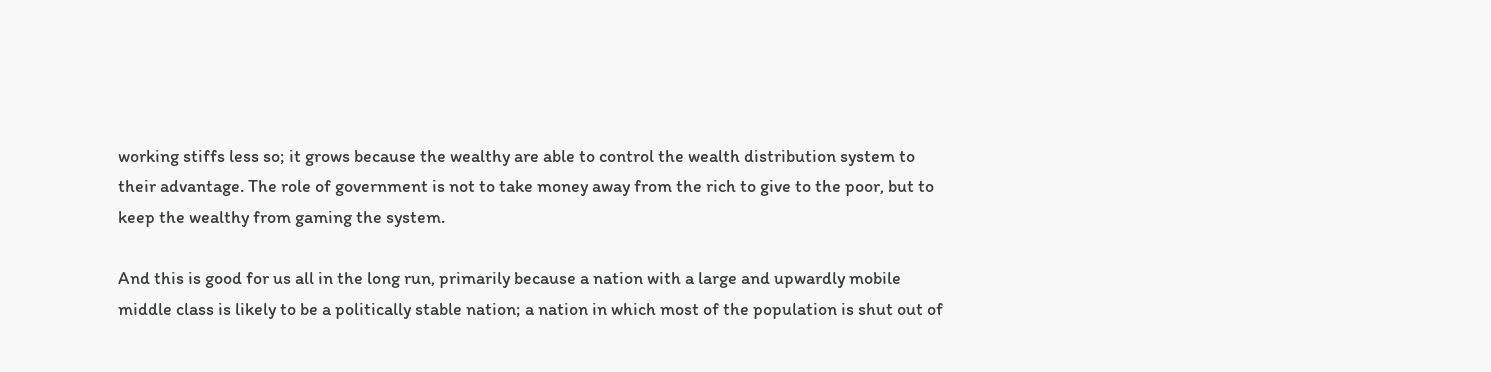working stiffs less so; it grows because the wealthy are able to control the wealth distribution system to their advantage. The role of government is not to take money away from the rich to give to the poor, but to keep the wealthy from gaming the system.

And this is good for us all in the long run, primarily because a nation with a large and upwardly mobile middle class is likely to be a politically stable nation; a nation in which most of the population is shut out of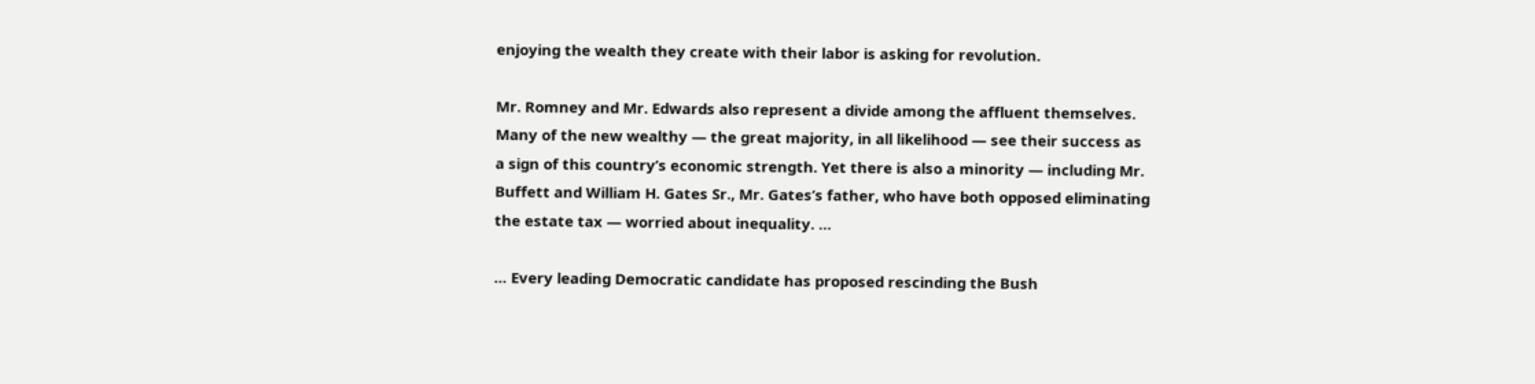enjoying the wealth they create with their labor is asking for revolution.

Mr. Romney and Mr. Edwards also represent a divide among the affluent themselves. Many of the new wealthy — the great majority, in all likelihood — see their success as a sign of this country’s economic strength. Yet there is also a minority — including Mr. Buffett and William H. Gates Sr., Mr. Gates’s father, who have both opposed eliminating the estate tax — worried about inequality. …

… Every leading Democratic candidate has proposed rescinding the Bush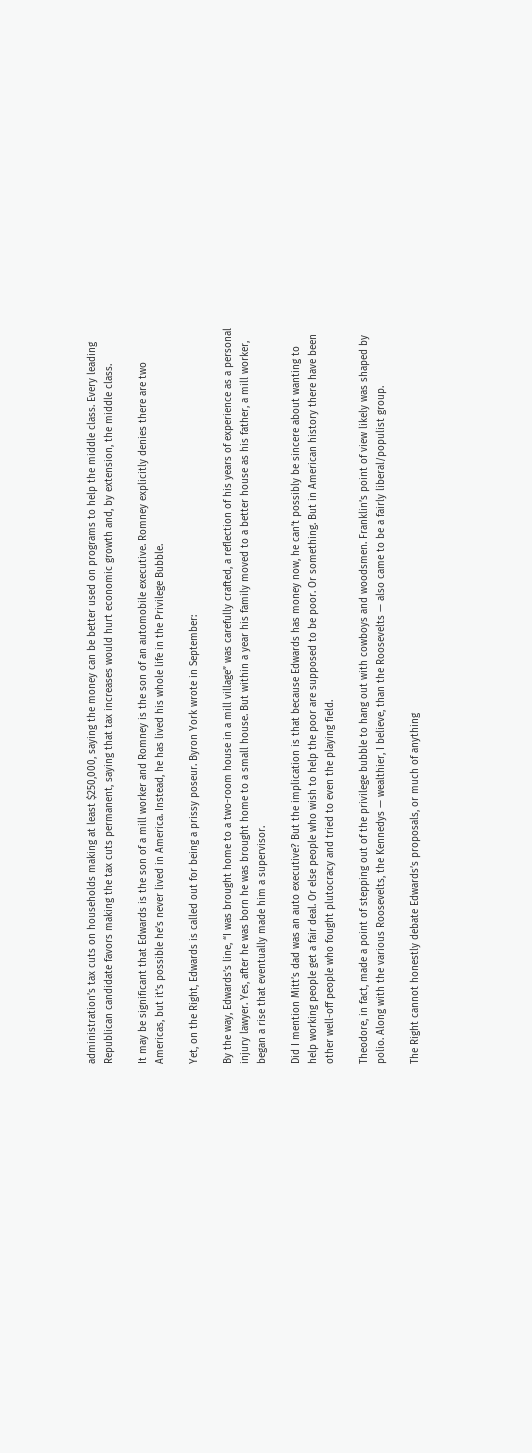administration’s tax cuts on households making at least $250,000, saying the money can be better used on programs to help the middle class. Every leading Republican candidate favors making the tax cuts permanent, saying that tax increases would hurt economic growth and, by extension, the middle class.

It may be significant that Edwards is the son of a mill worker and Romney is the son of an automobile executive. Romney explicitly denies there are two Americas, but it’s possible he’s never lived in America. Instead, he has lived his whole life in the Privilege Bubble.

Yet, on the Right, Edwards is called out for being a prissy poseur. Byron York wrote in September:

By the way, Edwards’s line, “I was brought home to a two-room house in a mill village” was carefully crafted, a reflection of his years of experience as a personal injury lawyer. Yes, after he was born he was brought home to a small house. But within a year his family moved to a better house as his father, a mill worker, began a rise that eventually made him a supervisor.

Did I mention Mitt’s dad was an auto executive? But the implication is that because Edwards has money now, he can’t possibly be sincere about wanting to help working people get a fair deal. Or else people who wish to help the poor are supposed to be poor. Or something. But in American history there have been other well-off people who fought plutocracy and tried to even the playing field.

Theodore, in fact, made a point of stepping out of the privilege bubble to hang out with cowboys and woodsmen. Franklin’s point of view likely was shaped by polio. Along with the various Roosevelts, the Kennedys — wealthier, I believe, than the Roosevelts — also came to be a fairly liberal/populist group.

The Right cannot honestly debate Edwards’s proposals, or much of anything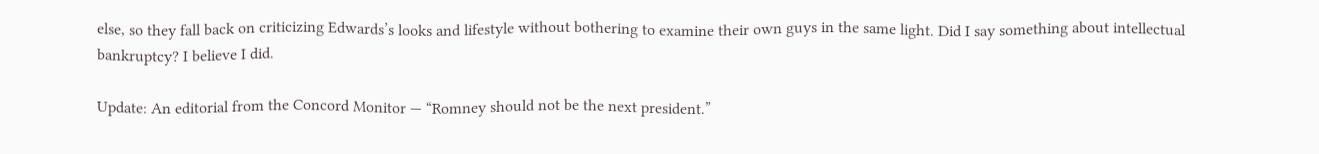else, so they fall back on criticizing Edwards’s looks and lifestyle without bothering to examine their own guys in the same light. Did I say something about intellectual bankruptcy? I believe I did.

Update: An editorial from the Concord Monitor — “Romney should not be the next president.”